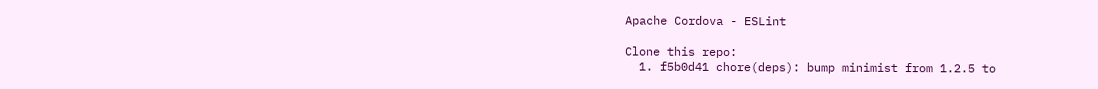Apache Cordova - ESLint

Clone this repo:
  1. f5b0d41 chore(deps): bump minimist from 1.2.5 to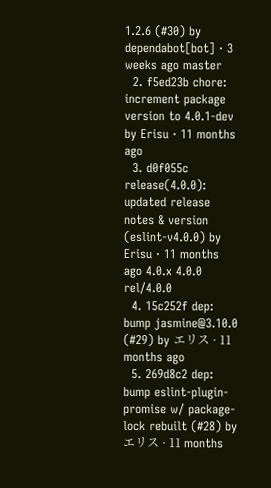1.2.6 (#30) by dependabot[bot] · 3 weeks ago master
  2. f5ed23b chore: increment package version to 4.0.1-dev by Erisu · 11 months ago
  3. d0f055c release(4.0.0): updated release notes & version (eslint-v4.0.0) by Erisu · 11 months ago 4.0.x 4.0.0 rel/4.0.0
  4. 15c252f dep: bump jasmine@3.10.0 (#29) by エリス · 11 months ago
  5. 269d8c2 dep: bump eslint-plugin-promise w/ package-lock rebuilt (#28) by エリス · 11 months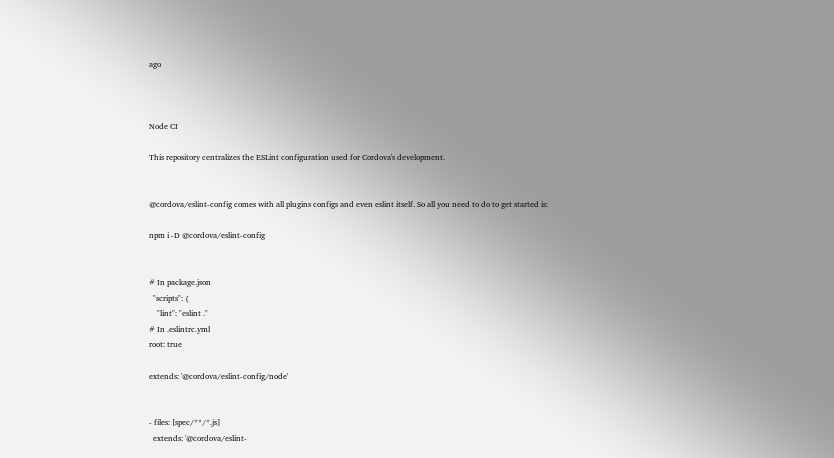ago



Node CI

This repository centralizes the ESLint configuration used for Cordova's development.


@cordova/eslint-config comes with all plugins configs and even eslint itself. So all you need to do to get started is:

npm i -D @cordova/eslint-config


# In package.json
  "scripts": {
    "lint": "eslint ."
# In .eslintrc.yml
root: true

extends: '@cordova/eslint-config/node'


- files: [spec/**/*.js]
  extends: '@cordova/eslint-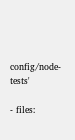config/node-tests'

- files: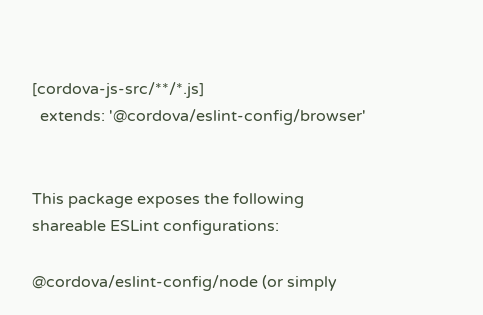[cordova-js-src/**/*.js]
  extends: '@cordova/eslint-config/browser'


This package exposes the following shareable ESLint configurations:

@cordova/eslint-config/node (or simply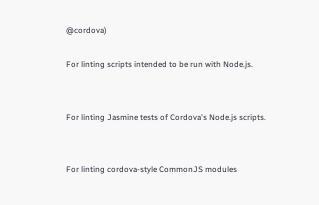@cordova)

For linting scripts intended to be run with Node.js.


For linting Jasmine tests of Cordova's Node.js scripts.


For linting cordova-style CommonJS modules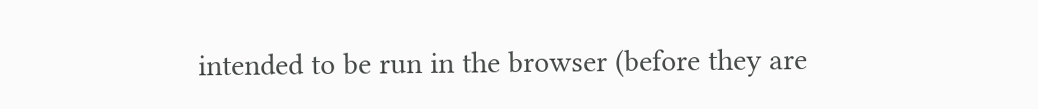intended to be run in the browser (before they are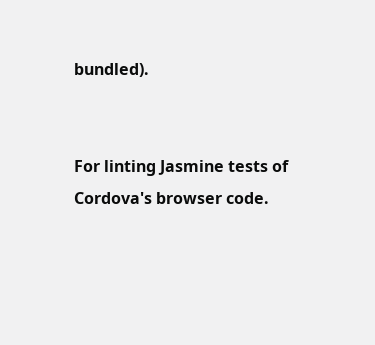bundled).


For linting Jasmine tests of Cordova's browser code.